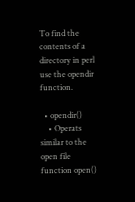To find the contents of a directory in perl use the opendir function.

  • opendir()
    • Operats similar to the open file function open()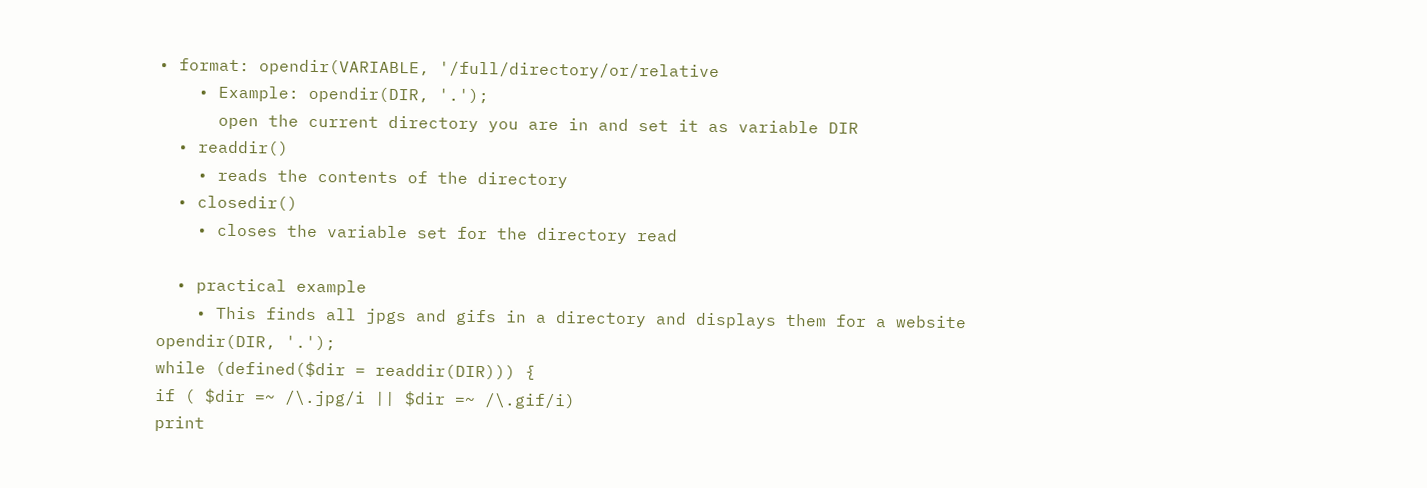• format: opendir(VARIABLE, '/full/directory/or/relative
    • Example: opendir(DIR, '.');
      open the current directory you are in and set it as variable DIR
  • readdir()
    • reads the contents of the directory
  • closedir()
    • closes the variable set for the directory read

  • practical example
    • This finds all jpgs and gifs in a directory and displays them for a website
opendir(DIR, '.');
while (defined($dir = readdir(DIR))) {
if ( $dir =~ /\.jpg/i || $dir =~ /\.gif/i)
print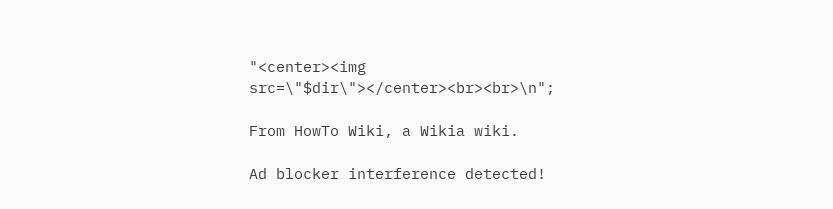"<center><img src=\"$dir\"></center><br><br>\n";

From HowTo Wiki, a Wikia wiki.

Ad blocker interference detected!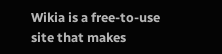Wikia is a free-to-use site that makes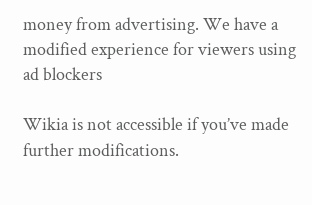money from advertising. We have a modified experience for viewers using ad blockers

Wikia is not accessible if you’ve made further modifications.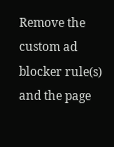Remove the custom ad blocker rule(s) and the page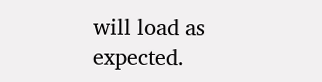will load as expected.